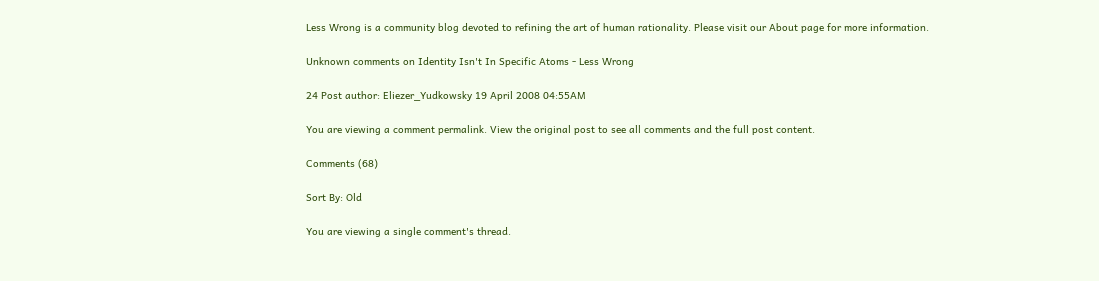Less Wrong is a community blog devoted to refining the art of human rationality. Please visit our About page for more information.

Unknown comments on Identity Isn't In Specific Atoms - Less Wrong

24 Post author: Eliezer_Yudkowsky 19 April 2008 04:55AM

You are viewing a comment permalink. View the original post to see all comments and the full post content.

Comments (68)

Sort By: Old

You are viewing a single comment's thread.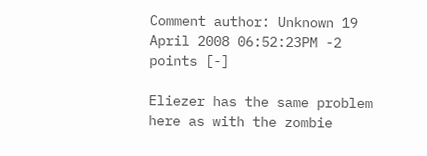Comment author: Unknown 19 April 2008 06:52:23PM -2 points [-]

Eliezer has the same problem here as with the zombie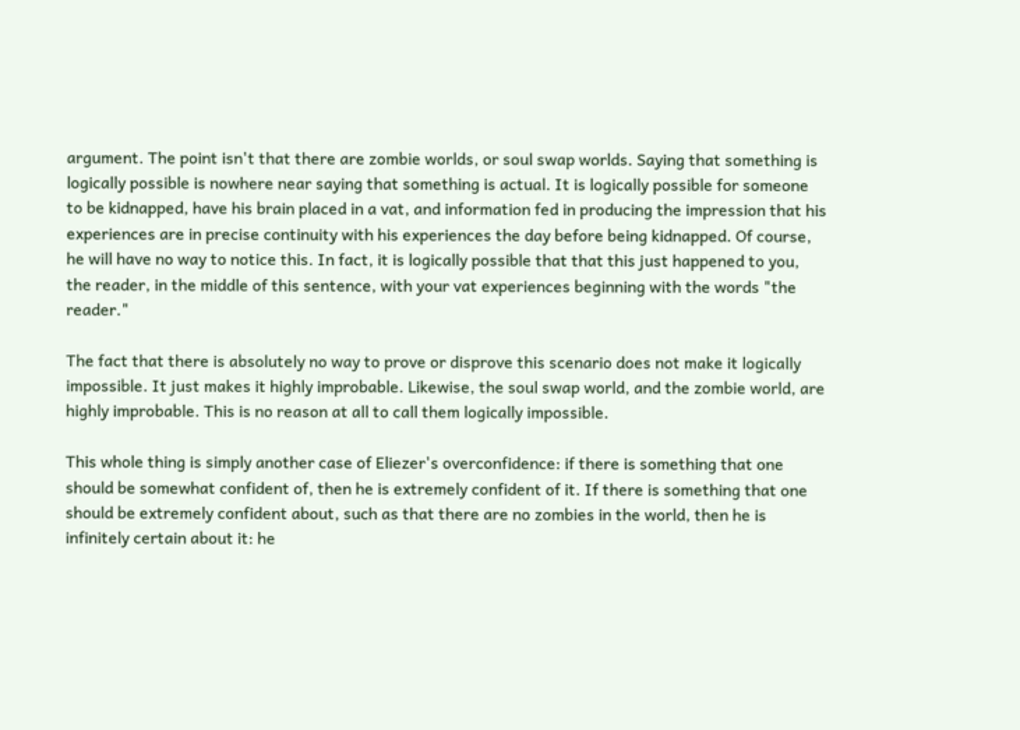argument. The point isn't that there are zombie worlds, or soul swap worlds. Saying that something is logically possible is nowhere near saying that something is actual. It is logically possible for someone to be kidnapped, have his brain placed in a vat, and information fed in producing the impression that his experiences are in precise continuity with his experiences the day before being kidnapped. Of course, he will have no way to notice this. In fact, it is logically possible that that this just happened to you, the reader, in the middle of this sentence, with your vat experiences beginning with the words "the reader."

The fact that there is absolutely no way to prove or disprove this scenario does not make it logically impossible. It just makes it highly improbable. Likewise, the soul swap world, and the zombie world, are highly improbable. This is no reason at all to call them logically impossible.

This whole thing is simply another case of Eliezer's overconfidence: if there is something that one should be somewhat confident of, then he is extremely confident of it. If there is something that one should be extremely confident about, such as that there are no zombies in the world, then he is infinitely certain about it: he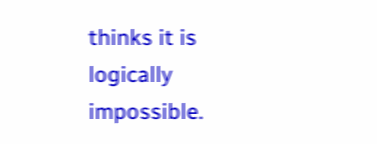thinks it is logically impossible.